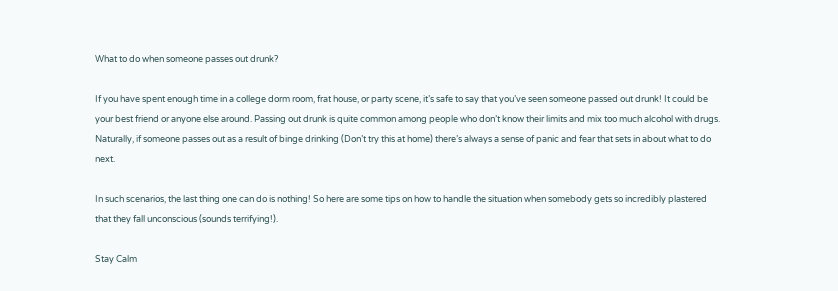What to do when someone passes out drunk?

If you have spent enough time in a college dorm room, frat house, or party scene, it’s safe to say that you’ve seen someone passed out drunk! It could be your best friend or anyone else around. Passing out drunk is quite common among people who don’t know their limits and mix too much alcohol with drugs. Naturally, if someone passes out as a result of binge drinking (Don’t try this at home) there’s always a sense of panic and fear that sets in about what to do next.

In such scenarios, the last thing one can do is nothing! So here are some tips on how to handle the situation when somebody gets so incredibly plastered that they fall unconscious (sounds terrifying!).

Stay Calm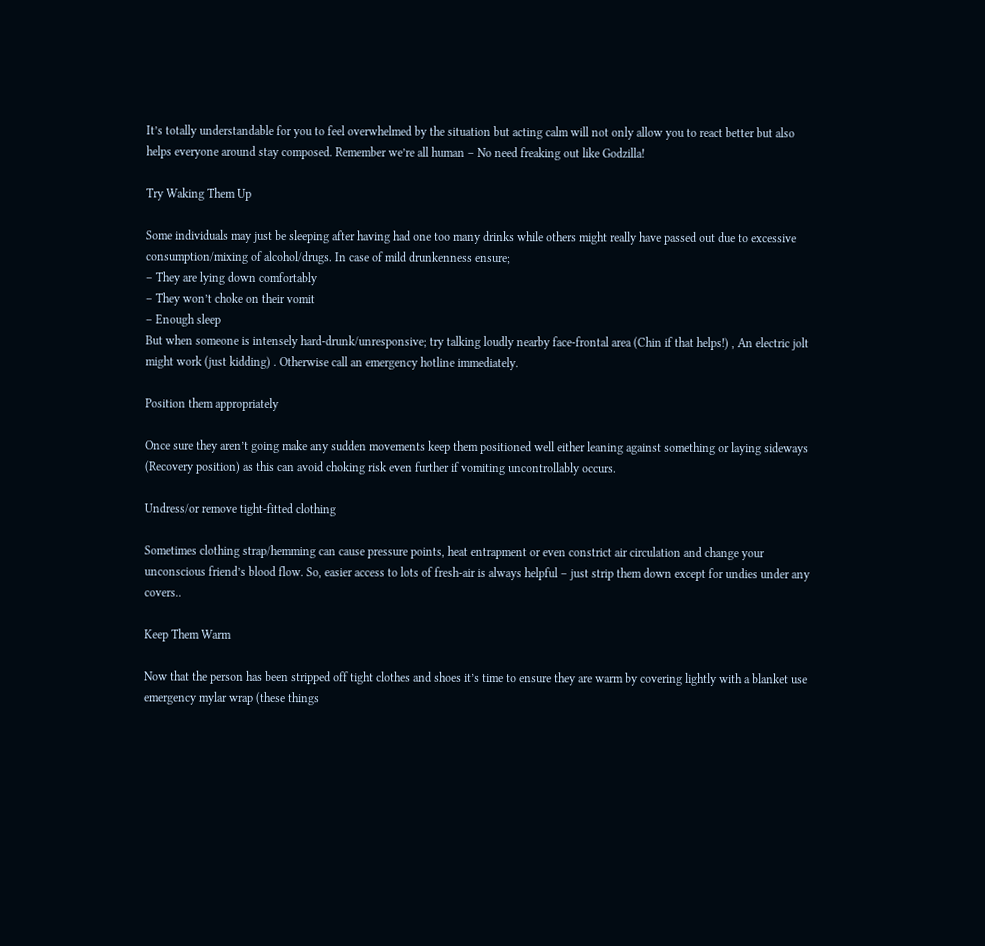It’s totally understandable for you to feel overwhelmed by the situation but acting calm will not only allow you to react better but also helps everyone around stay composed. Remember we’re all human – No need freaking out like Godzilla!

Try Waking Them Up

Some individuals may just be sleeping after having had one too many drinks while others might really have passed out due to excessive consumption/mixing of alcohol/drugs. In case of mild drunkenness ensure;
– They are lying down comfortably
– They won’t choke on their vomit
– Enough sleep
But when someone is intensely hard-drunk/unresponsive; try talking loudly nearby face-frontal area (Chin if that helps!) , An electric jolt might work (just kidding) . Otherwise call an emergency hotline immediately.

Position them appropriately

Once sure they aren’t going make any sudden movements keep them positioned well either leaning against something or laying sideways (Recovery position) as this can avoid choking risk even further if vomiting uncontrollably occurs.

Undress/or remove tight-fitted clothing

Sometimes clothing strap/hemming can cause pressure points, heat entrapment or even constrict air circulation and change your unconscious friend’s blood flow. So, easier access to lots of fresh-air is always helpful – just strip them down except for undies under any covers..

Keep Them Warm

Now that the person has been stripped off tight clothes and shoes it’s time to ensure they are warm by covering lightly with a blanket use emergency mylar wrap (these things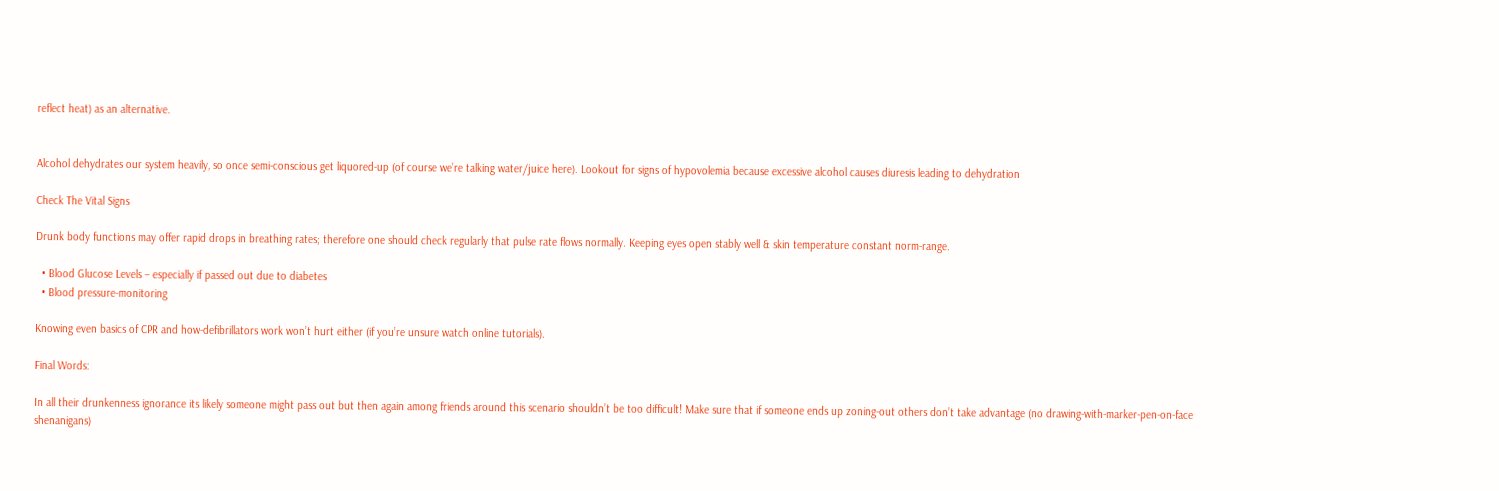reflect heat) as an alternative.


Alcohol dehydrates our system heavily, so once semi-conscious get liquored-up (of course we’re talking water/juice here). Lookout for signs of hypovolemia because excessive alcohol causes diuresis leading to dehydration

Check The Vital Signs

Drunk body functions may offer rapid drops in breathing rates; therefore one should check regularly that pulse rate flows normally. Keeping eyes open stably well & skin temperature constant norm-range.

  • Blood Glucose Levels – especially if passed out due to diabetes
  • Blood pressure-monitoring

Knowing even basics of CPR and how-defibrillators work won’t hurt either (if you’re unsure watch online tutorials).

Final Words:

In all their drunkenness ignorance its likely someone might pass out but then again among friends around this scenario shouldn’t be too difficult! Make sure that if someone ends up zoning-out others don’t take advantage (no drawing-with-marker-pen-on-face shenanigans)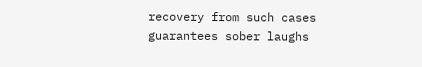recovery from such cases guarantees sober laughs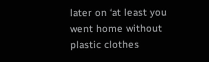later on ‘at least you went home without plastic clothes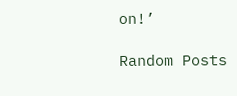on!’

Random Posts